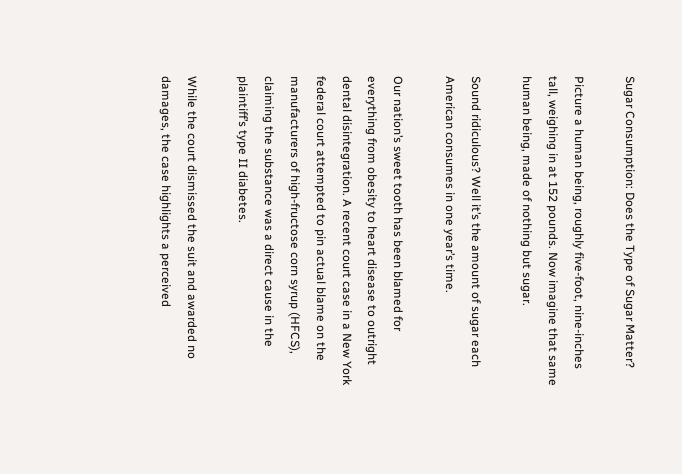Sugar Consumption: Does the Type of Sugar Matter?

Picture a human being, roughly five-foot, nine-inches tall, weighing in at 152 pounds. Now imagine that same human being, made of nothing but sugar.

Sound ridiculous? Well it’s the amount of sugar each American consumes in one year’s time.

Our nation’s sweet tooth has been blamed for everything from obesity to heart disease to outright dental disintegration. A recent court case in a New York federal court attempted to pin actual blame on the manufacturers of high-fructose corn syrup (HFCS), claiming the substance was a direct cause in the plaintiff’s type II diabetes.

While the court dismissed the suit and awarded no damages, the case highlights a perceived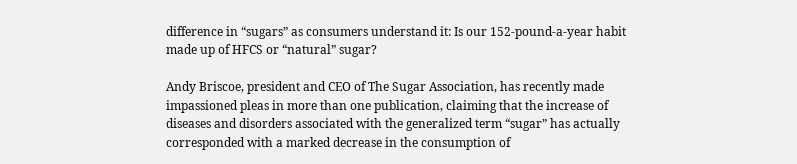difference in “sugars” as consumers understand it: Is our 152-pound-a-year habit made up of HFCS or “natural” sugar?

Andy Briscoe, president and CEO of The Sugar Association, has recently made impassioned pleas in more than one publication, claiming that the increase of diseases and disorders associated with the generalized term “sugar” has actually corresponded with a marked decrease in the consumption of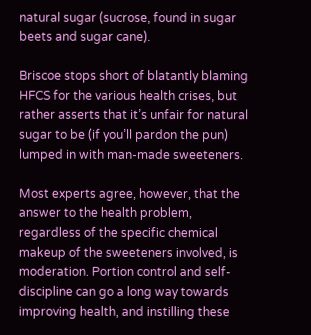natural sugar (sucrose, found in sugar beets and sugar cane).

Briscoe stops short of blatantly blaming HFCS for the various health crises, but rather asserts that it’s unfair for natural sugar to be (if you’ll pardon the pun) lumped in with man-made sweeteners.

Most experts agree, however, that the answer to the health problem, regardless of the specific chemical makeup of the sweeteners involved, is moderation. Portion control and self-discipline can go a long way towards improving health, and instilling these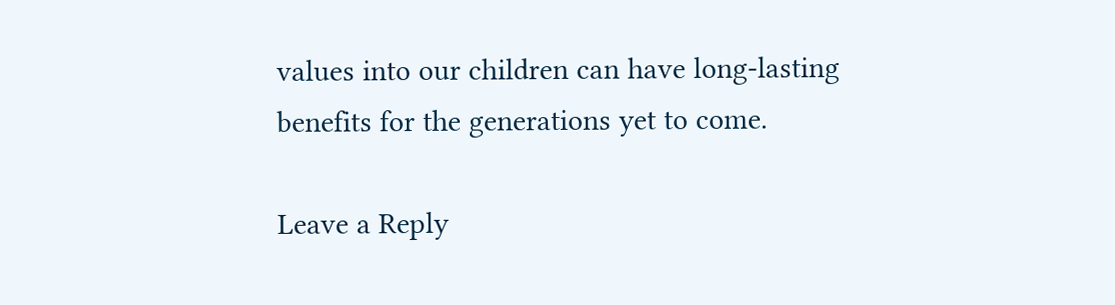values into our children can have long-lasting benefits for the generations yet to come.

Leave a Reply